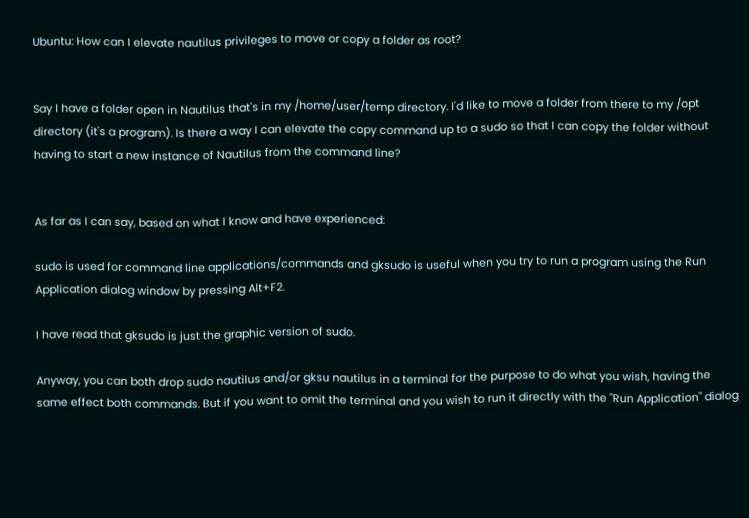Ubuntu: How can I elevate nautilus privileges to move or copy a folder as root?


Say I have a folder open in Nautilus that's in my /home/user/temp directory. I'd like to move a folder from there to my /opt directory (it's a program). Is there a way I can elevate the copy command up to a sudo so that I can copy the folder without having to start a new instance of Nautilus from the command line?


As far as I can say, based on what I know and have experienced:

sudo is used for command line applications/commands and gksudo is useful when you try to run a program using the Run Application dialog window by pressing Alt+F2.

I have read that gksudo is just the graphic version of sudo.

Anyway, you can both drop sudo nautilus and/or gksu nautilus in a terminal for the purpose to do what you wish, having the same effect both commands. But if you want to omit the terminal and you wish to run it directly with the "Run Application" dialog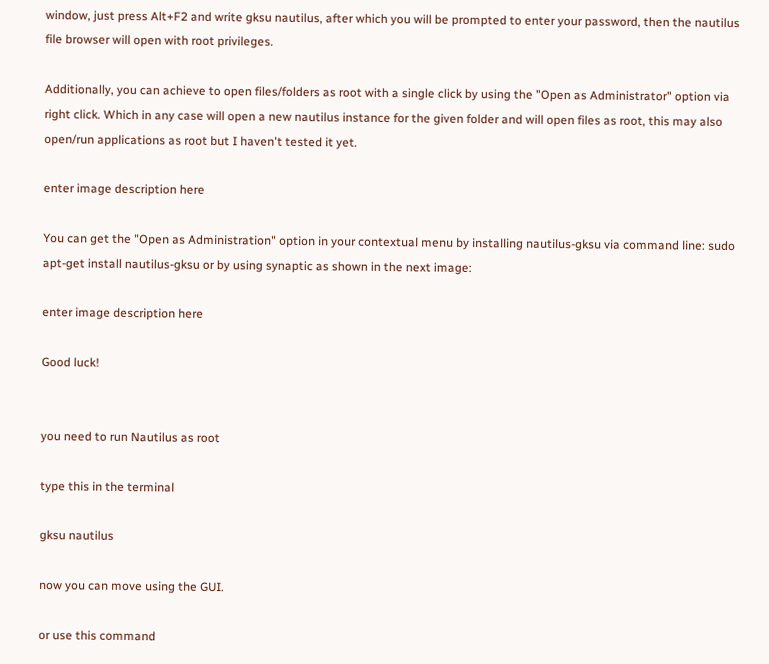window, just press Alt+F2 and write gksu nautilus, after which you will be prompted to enter your password, then the nautilus file browser will open with root privileges.

Additionally, you can achieve to open files/folders as root with a single click by using the "Open as Administrator" option via right click. Which in any case will open a new nautilus instance for the given folder and will open files as root, this may also open/run applications as root but I haven't tested it yet.

enter image description here

You can get the "Open as Administration" option in your contextual menu by installing nautilus-gksu via command line: sudo apt-get install nautilus-gksu or by using synaptic as shown in the next image:

enter image description here

Good luck!


you need to run Nautilus as root

type this in the terminal

gksu nautilus

now you can move using the GUI.

or use this command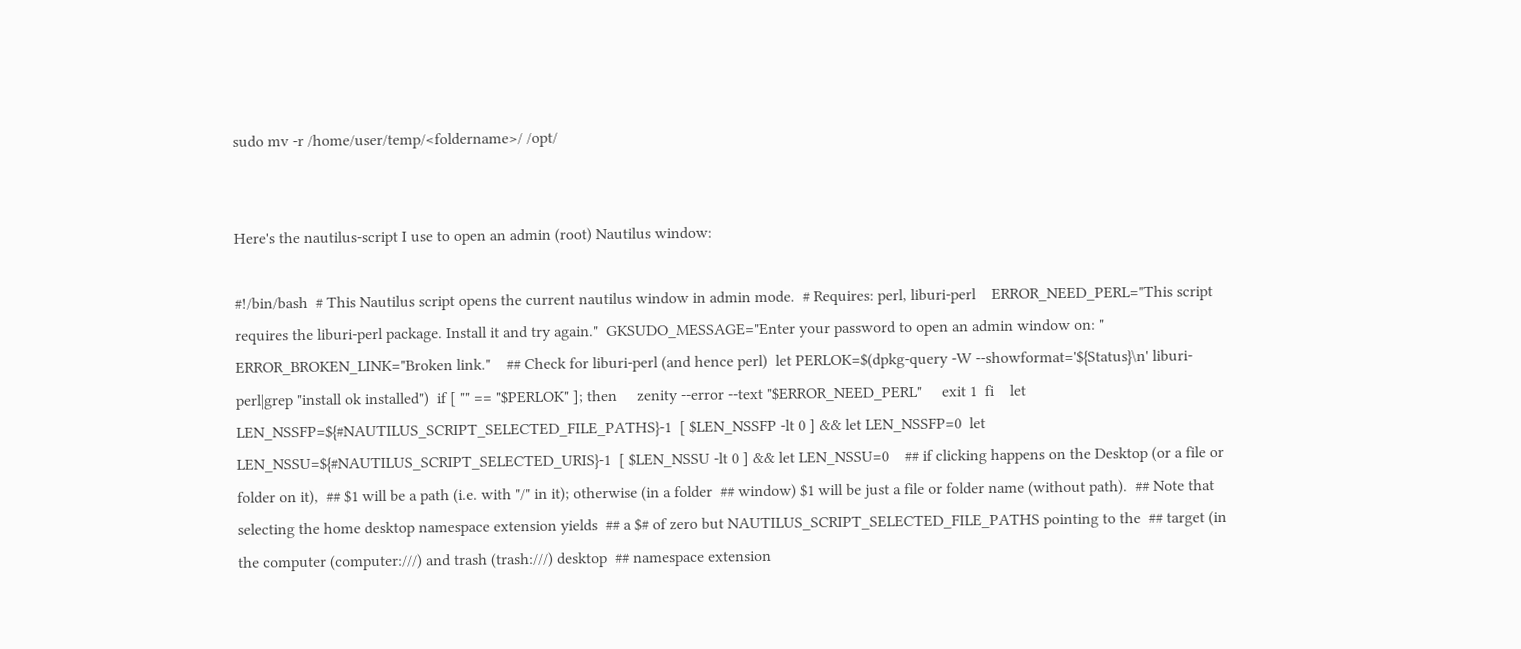sudo mv -r /home/user/temp/<foldername>/ /opt/


Here's the nautilus-script I use to open an admin (root) Nautilus window:

#!/bin/bash  # This Nautilus script opens the current nautilus window in admin mode.  # Requires: perl, liburi-perl    ERROR_NEED_PERL="This script requires the liburi-perl package. Install it and try again."  GKSUDO_MESSAGE="Enter your password to open an admin window on: "  ERROR_BROKEN_LINK="Broken link."    ## Check for liburi-perl (and hence perl)  let PERLOK=$(dpkg-query -W --showformat='${Status}\n' liburi-perl|grep "install ok installed")  if [ "" == "$PERLOK" ]; then     zenity --error --text "$ERROR_NEED_PERL"     exit 1  fi    let LEN_NSSFP=${#NAUTILUS_SCRIPT_SELECTED_FILE_PATHS}-1  [ $LEN_NSSFP -lt 0 ] && let LEN_NSSFP=0  let LEN_NSSU=${#NAUTILUS_SCRIPT_SELECTED_URIS}-1  [ $LEN_NSSU -lt 0 ] && let LEN_NSSU=0    ## if clicking happens on the Desktop (or a file or folder on it),  ## $1 will be a path (i.e. with "/" in it); otherwise (in a folder  ## window) $1 will be just a file or folder name (without path).  ## Note that selecting the home desktop namespace extension yields  ## a $# of zero but NAUTILUS_SCRIPT_SELECTED_FILE_PATHS pointing to the  ## target (in the computer (computer:///) and trash (trash:///) desktop  ## namespace extension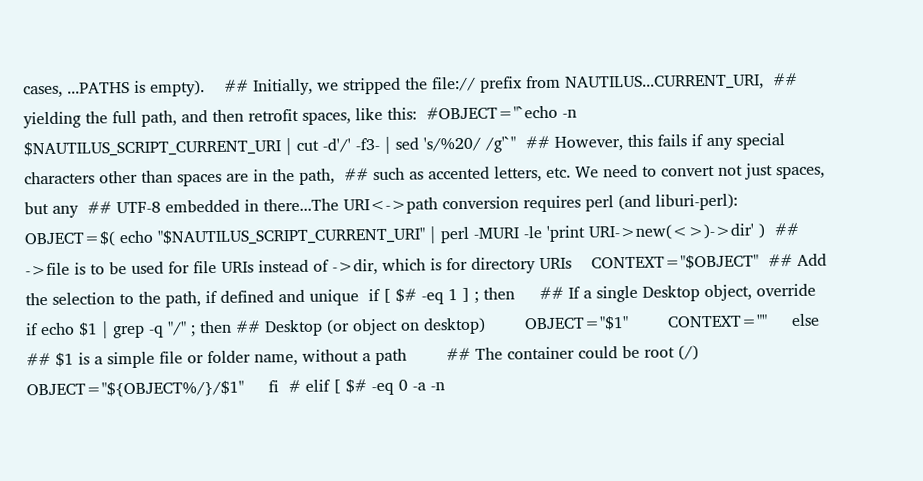cases, ...PATHS is empty).    ## Initially, we stripped the file:// prefix from NAUTILUS...CURRENT_URI,  ## yielding the full path, and then retrofit spaces, like this:  #OBJECT="`echo -n $NAUTILUS_SCRIPT_CURRENT_URI | cut -d'/' -f3- | sed 's/%20/ /g'`"  ## However, this fails if any special characters other than spaces are in the path,  ## such as accented letters, etc. We need to convert not just spaces, but any  ## UTF-8 embedded in there...The URI<->path conversion requires perl (and liburi-perl):  OBJECT=$( echo "$NAUTILUS_SCRIPT_CURRENT_URI" | perl -MURI -le 'print URI->new(<>)->dir' )  ## ->file is to be used for file URIs instead of ->dir, which is for directory URIs    CONTEXT="$OBJECT"  ## Add the selection to the path, if defined and unique  if [ $# -eq 1 ] ; then     ## If a single Desktop object, override     if echo $1 | grep -q "/" ; then ## Desktop (or object on desktop)        OBJECT="$1"        CONTEXT=""     else ## $1 is a simple file or folder name, without a path        ## The container could be root (/)        OBJECT="${OBJECT%/}/$1"     fi  # elif [ $# -eq 0 -a -n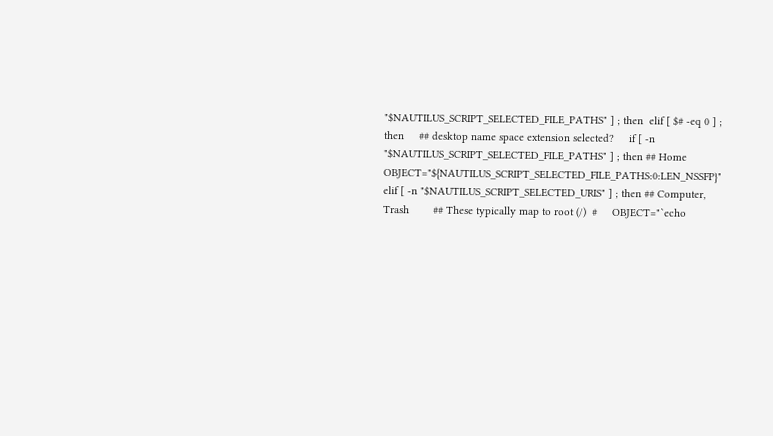"$NAUTILUS_SCRIPT_SELECTED_FILE_PATHS" ] ; then  elif [ $# -eq 0 ] ; then     ## desktop name space extension selected?     if [ -n "$NAUTILUS_SCRIPT_SELECTED_FILE_PATHS" ] ; then ## Home        OBJECT="${NAUTILUS_SCRIPT_SELECTED_FILE_PATHS:0:LEN_NSSFP}"     elif [ -n "$NAUTILUS_SCRIPT_SELECTED_URIS" ] ; then ## Computer, Trash        ## These typically map to root (/)  #     OBJECT="`echo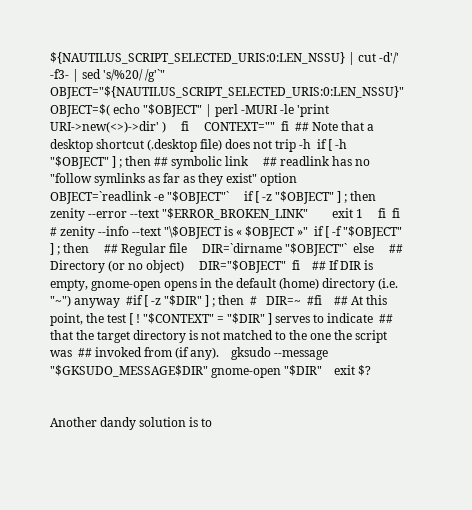${NAUTILUS_SCRIPT_SELECTED_URIS:0:LEN_NSSU} | cut -d'/' -f3- | sed 's/%20/ /g'`"        OBJECT="${NAUTILUS_SCRIPT_SELECTED_URIS:0:LEN_NSSU}"        OBJECT=$( echo "$OBJECT" | perl -MURI -le 'print URI->new(<>)->dir' )     fi     CONTEXT=""  fi  ## Note that a desktop shortcut (.desktop file) does not trip -h  if [ -h "$OBJECT" ] ; then ## symbolic link     ## readlink has no "follow symlinks as far as they exist" option     OBJECT=`readlink -e "$OBJECT"`     if [ -z "$OBJECT" ] ; then        zenity --error --text "$ERROR_BROKEN_LINK"        exit 1     fi  fi    # zenity --info --text "\$OBJECT is « $OBJECT »"  if [ -f "$OBJECT" ] ; then     ## Regular file     DIR=`dirname "$OBJECT"`  else     ## Directory (or no object)     DIR="$OBJECT"  fi    ## If DIR is empty, gnome-open opens in the default (home) directory (i.e. "~") anyway  #if [ -z "$DIR" ] ; then  #   DIR=~  #fi    ## At this point, the test [ ! "$CONTEXT" = "$DIR" ] serves to indicate  ## that the target directory is not matched to the one the script was  ## invoked from (if any).    gksudo --message "$GKSUDO_MESSAGE$DIR" gnome-open "$DIR"    exit $?


Another dandy solution is to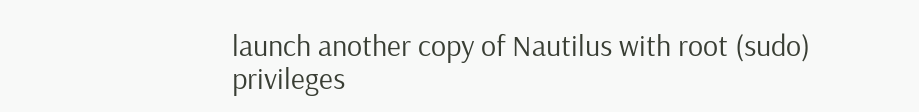launch another copy of Nautilus with root (sudo) privileges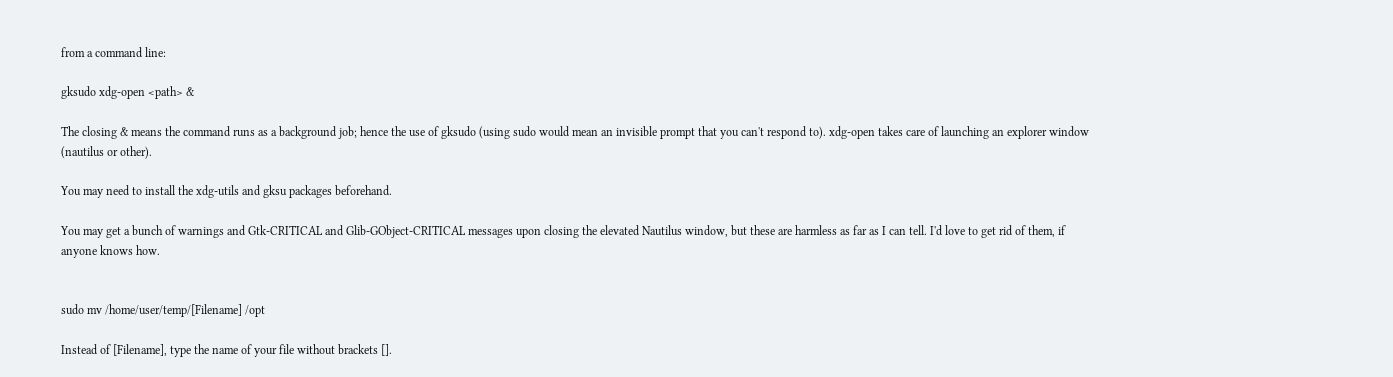from a command line:

gksudo xdg-open <path> &

The closing & means the command runs as a background job; hence the use of gksudo (using sudo would mean an invisible prompt that you can't respond to). xdg-open takes care of launching an explorer window (nautilus or other).

You may need to install the xdg-utils and gksu packages beforehand.

You may get a bunch of warnings and Gtk-CRITICAL and Glib-GObject-CRITICAL messages upon closing the elevated Nautilus window, but these are harmless as far as I can tell. I'd love to get rid of them, if anyone knows how.


sudo mv /home/user/temp/[Filename] /opt

Instead of [Filename], type the name of your file without brackets [].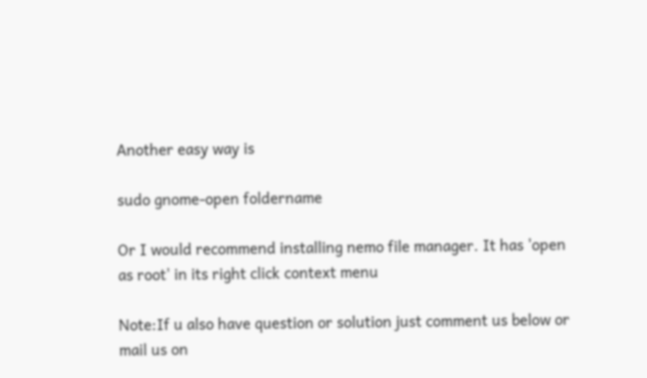Another easy way is

sudo gnome-open foldername

Or I would recommend installing nemo file manager. It has 'open as root' in its right click context menu

Note:If u also have question or solution just comment us below or mail us on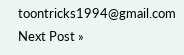toontricks1994@gmail.com
Next Post »